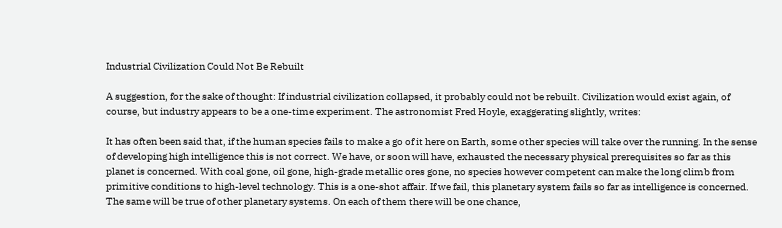Industrial Civilization Could Not Be Rebuilt

A suggestion, for the sake of thought: If industrial civilization collapsed, it probably could not be rebuilt. Civilization would exist again, of course, but industry appears to be a one-time experiment. The astronomist Fred Hoyle, exaggerating slightly, writes:

It has often been said that, if the human species fails to make a go of it here on Earth, some other species will take over the running. In the sense of developing high intelligence this is not correct. We have, or soon will have, exhausted the necessary physical prerequisites so far as this planet is concerned. With coal gone, oil gone, high-grade metallic ores gone, no species however competent can make the long climb from primitive conditions to high-level technology. This is a one-shot affair. If we fail, this planetary system fails so far as intelligence is concerned. The same will be true of other planetary systems. On each of them there will be one chance,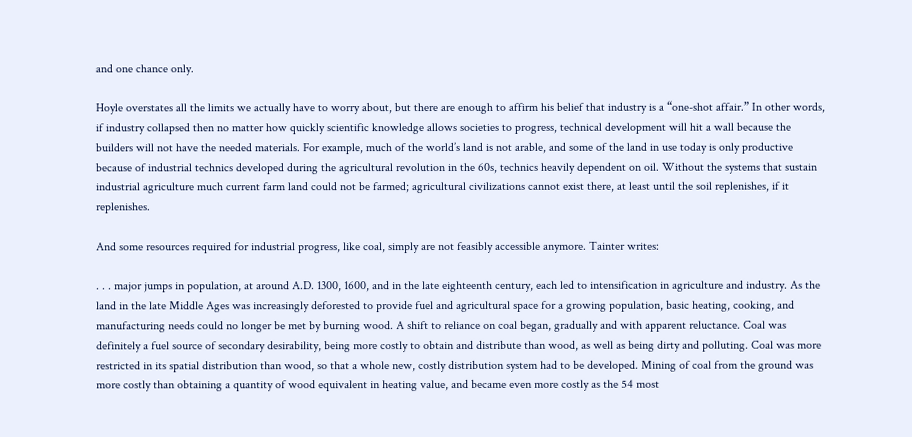and one chance only.

Hoyle overstates all the limits we actually have to worry about, but there are enough to affirm his belief that industry is a “one-shot affair.” In other words, if industry collapsed then no matter how quickly scientific knowledge allows societies to progress, technical development will hit a wall because the builders will not have the needed materials. For example, much of the world’s land is not arable, and some of the land in use today is only productive because of industrial technics developed during the agricultural revolution in the 60s, technics heavily dependent on oil. Without the systems that sustain industrial agriculture much current farm land could not be farmed; agricultural civilizations cannot exist there, at least until the soil replenishes, if it replenishes.

And some resources required for industrial progress, like coal, simply are not feasibly accessible anymore. Tainter writes:

. . . major jumps in population, at around A.D. 1300, 1600, and in the late eighteenth century, each led to intensification in agriculture and industry. As the land in the late Middle Ages was increasingly deforested to provide fuel and agricultural space for a growing population, basic heating, cooking, and manufacturing needs could no longer be met by burning wood. A shift to reliance on coal began, gradually and with apparent reluctance. Coal was definitely a fuel source of secondary desirability, being more costly to obtain and distribute than wood, as well as being dirty and polluting. Coal was more restricted in its spatial distribution than wood, so that a whole new, costly distribution system had to be developed. Mining of coal from the ground was more costly than obtaining a quantity of wood equivalent in heating value, and became even more costly as the 54 most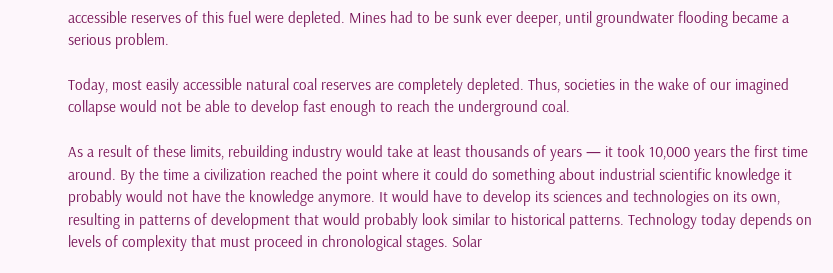accessible reserves of this fuel were depleted. Mines had to be sunk ever deeper, until groundwater flooding became a serious problem.

Today, most easily accessible natural coal reserves are completely depleted. Thus, societies in the wake of our imagined collapse would not be able to develop fast enough to reach the underground coal.

As a result of these limits, rebuilding industry would take at least thousands of years — it took 10,000 years the first time around. By the time a civilization reached the point where it could do something about industrial scientific knowledge it probably would not have the knowledge anymore. It would have to develop its sciences and technologies on its own, resulting in patterns of development that would probably look similar to historical patterns. Technology today depends on levels of complexity that must proceed in chronological stages. Solar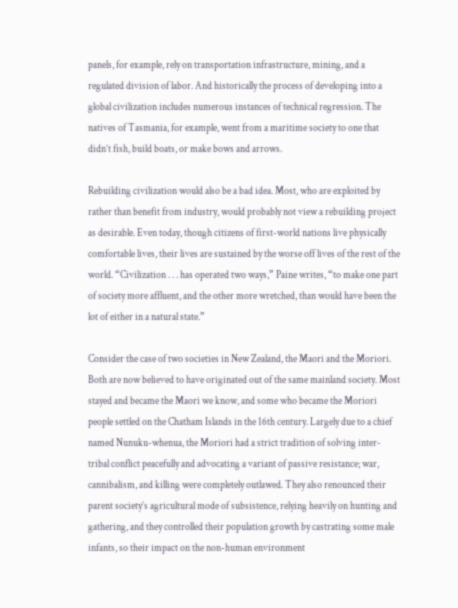panels, for example, rely on transportation infrastructure, mining, and a regulated division of labor. And historically the process of developing into a global civilization includes numerous instances of technical regression. The natives of Tasmania, for example, went from a maritime society to one that didn’t fish, build boats, or make bows and arrows.

Rebuilding civilization would also be a bad idea. Most, who are exploited by rather than benefit from industry, would probably not view a rebuilding project as desirable. Even today, though citizens of first-world nations live physically comfortable lives, their lives are sustained by the worse off lives of the rest of the world. “Civilization . . . has operated two ways,” Paine writes, “to make one part of society more affluent, and the other more wretched, than would have been the lot of either in a natural state.”

Consider the case of two societies in New Zealand, the Maori and the Moriori. Both are now believed to have originated out of the same mainland society. Most stayed and became the Maori we know, and some who became the Moriori people settled on the Chatham Islands in the 16th century. Largely due to a chief named Nunuku-whenua, the Moriori had a strict tradition of solving inter-tribal conflict peacefully and advocating a variant of passive resistance; war, cannibalism, and killing were completely outlawed. They also renounced their parent society’s agricultural mode of subsistence, relying heavily on hunting and gathering, and they controlled their population growth by castrating some male infants, so their impact on the non-human environment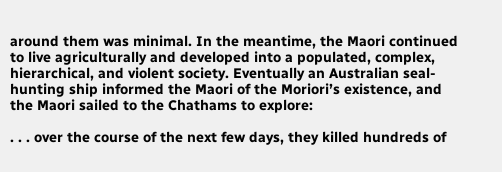around them was minimal. In the meantime, the Maori continued to live agriculturally and developed into a populated, complex, hierarchical, and violent society. Eventually an Australian seal-hunting ship informed the Maori of the Moriori’s existence, and the Maori sailed to the Chathams to explore:

. . . over the course of the next few days, they killed hundreds of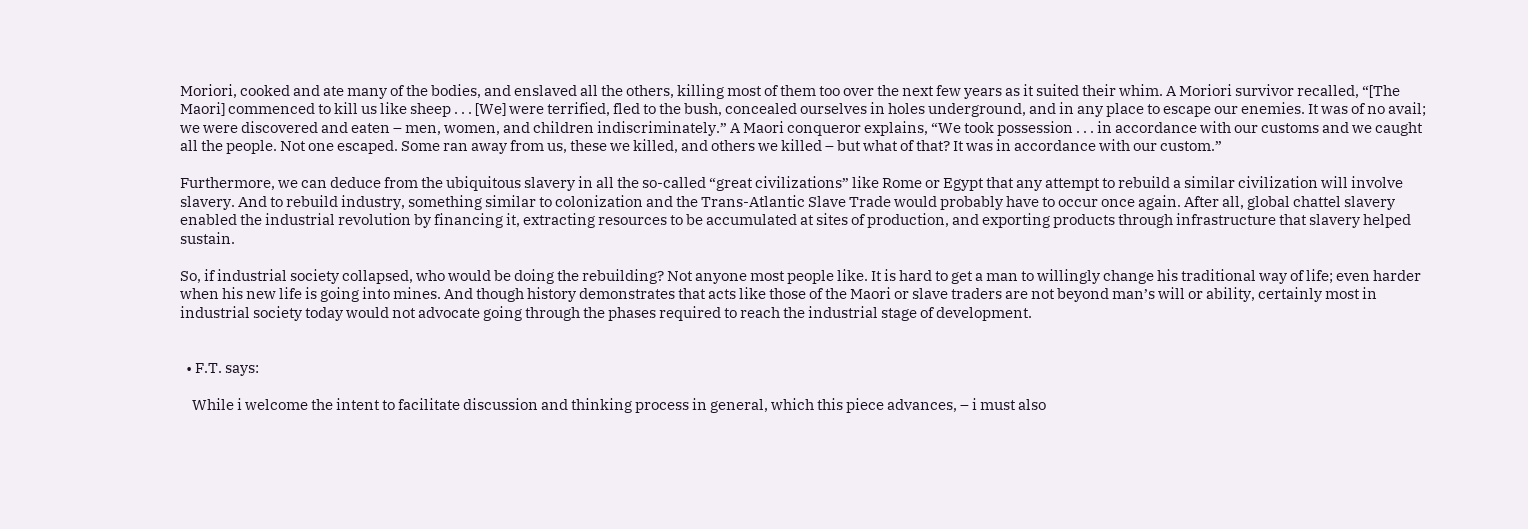Moriori, cooked and ate many of the bodies, and enslaved all the others, killing most of them too over the next few years as it suited their whim. A Moriori survivor recalled, “[The Maori] commenced to kill us like sheep . . . [We] were terrified, fled to the bush, concealed ourselves in holes underground, and in any place to escape our enemies. It was of no avail; we were discovered and eaten – men, women, and children indiscriminately.” A Maori conqueror explains, “We took possession . . . in accordance with our customs and we caught all the people. Not one escaped. Some ran away from us, these we killed, and others we killed – but what of that? It was in accordance with our custom.”

Furthermore, we can deduce from the ubiquitous slavery in all the so-called “great civilizations” like Rome or Egypt that any attempt to rebuild a similar civilization will involve slavery. And to rebuild industry, something similar to colonization and the Trans-Atlantic Slave Trade would probably have to occur once again. After all, global chattel slavery enabled the industrial revolution by financing it, extracting resources to be accumulated at sites of production, and exporting products through infrastructure that slavery helped sustain.

So, if industrial society collapsed, who would be doing the rebuilding? Not anyone most people like. It is hard to get a man to willingly change his traditional way of life; even harder when his new life is going into mines. And though history demonstrates that acts like those of the Maori or slave traders are not beyond man’s will or ability, certainly most in industrial society today would not advocate going through the phases required to reach the industrial stage of development.


  • F.T. says:

    While i welcome the intent to facilitate discussion and thinking process in general, which this piece advances, – i must also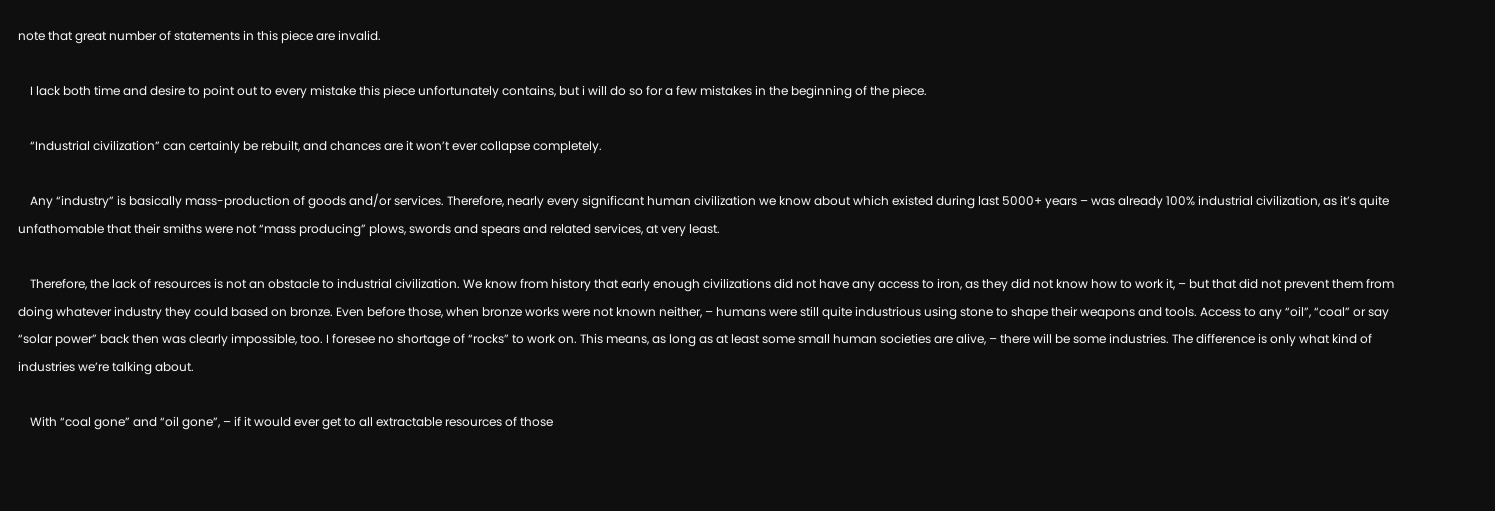note that great number of statements in this piece are invalid.

    I lack both time and desire to point out to every mistake this piece unfortunately contains, but i will do so for a few mistakes in the beginning of the piece.

    “Industrial civilization” can certainly be rebuilt, and chances are it won’t ever collapse completely.

    Any “industry” is basically mass-production of goods and/or services. Therefore, nearly every significant human civilization we know about which existed during last 5000+ years – was already 100% industrial civilization, as it’s quite unfathomable that their smiths were not “mass producing” plows, swords and spears and related services, at very least.

    Therefore, the lack of resources is not an obstacle to industrial civilization. We know from history that early enough civilizations did not have any access to iron, as they did not know how to work it, – but that did not prevent them from doing whatever industry they could based on bronze. Even before those, when bronze works were not known neither, – humans were still quite industrious using stone to shape their weapons and tools. Access to any “oil”, “coal” or say “solar power” back then was clearly impossible, too. I foresee no shortage of “rocks” to work on. This means, as long as at least some small human societies are alive, – there will be some industries. The difference is only what kind of industries we’re talking about.

    With “coal gone” and “oil gone”, – if it would ever get to all extractable resources of those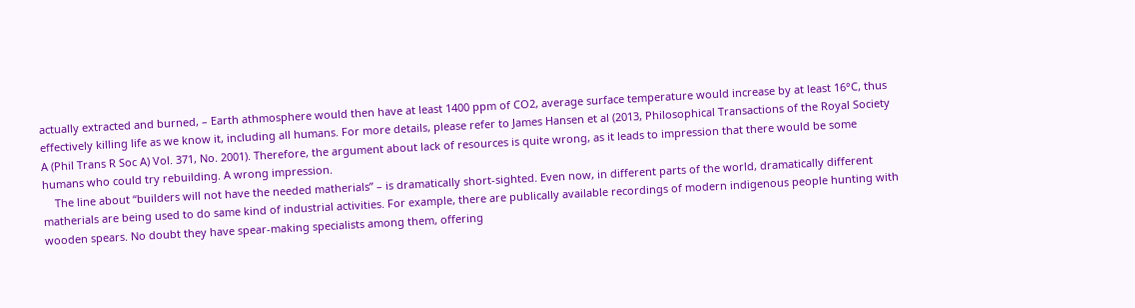actually extracted and burned, – Earth athmosphere would then have at least 1400 ppm of CO2, average surface temperature would increase by at least 16°C, thus effectively killing life as we know it, including all humans. For more details, please refer to James Hansen et al (2013, Philosophical Transactions of the Royal Society A (Phil Trans R Soc A) Vol. 371, No. 2001). Therefore, the argument about lack of resources is quite wrong, as it leads to impression that there would be some humans who could try rebuilding. A wrong impression.
    The line about “builders will not have the needed matherials” – is dramatically short-sighted. Even now, in different parts of the world, dramatically different matherials are being used to do same kind of industrial activities. For example, there are publically available recordings of modern indigenous people hunting with wooden spears. No doubt they have spear-making specialists among them, offering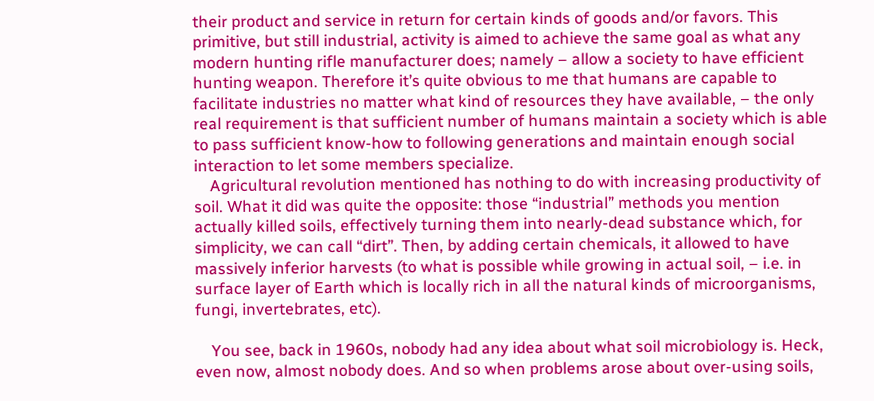their product and service in return for certain kinds of goods and/or favors. This primitive, but still industrial, activity is aimed to achieve the same goal as what any modern hunting rifle manufacturer does; namely – allow a society to have efficient hunting weapon. Therefore it’s quite obvious to me that humans are capable to facilitate industries no matter what kind of resources they have available, – the only real requirement is that sufficient number of humans maintain a society which is able to pass sufficient know-how to following generations and maintain enough social interaction to let some members specialize.
    Agricultural revolution mentioned has nothing to do with increasing productivity of soil. What it did was quite the opposite: those “industrial” methods you mention actually killed soils, effectively turning them into nearly-dead substance which, for simplicity, we can call “dirt”. Then, by adding certain chemicals, it allowed to have massively inferior harvests (to what is possible while growing in actual soil, – i.e. in surface layer of Earth which is locally rich in all the natural kinds of microorganisms, fungi, invertebrates, etc).

    You see, back in 1960s, nobody had any idea about what soil microbiology is. Heck, even now, almost nobody does. And so when problems arose about over-using soils,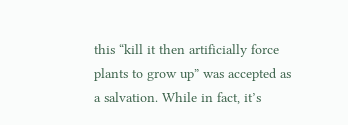this “kill it then artificially force plants to grow up” was accepted as a salvation. While in fact, it’s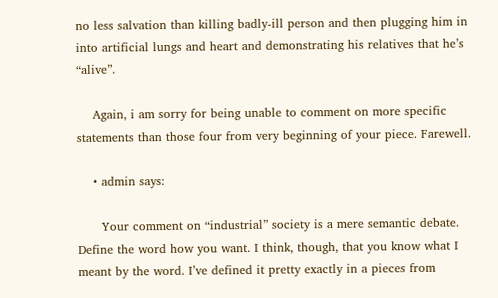no less salvation than killing badly-ill person and then plugging him in into artificial lungs and heart and demonstrating his relatives that he’s “alive”.

    Again, i am sorry for being unable to comment on more specific statements than those four from very beginning of your piece. Farewell.

    • admin says:

      Your comment on “industrial” society is a mere semantic debate. Define the word how you want. I think, though, that you know what I meant by the word. I’ve defined it pretty exactly in a pieces from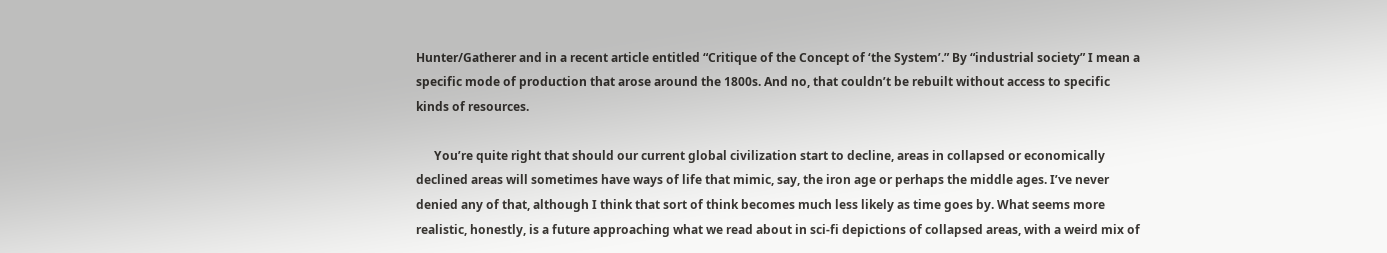Hunter/Gatherer and in a recent article entitled “Critique of the Concept of ‘the System’.” By “industrial society” I mean a specific mode of production that arose around the 1800s. And no, that couldn’t be rebuilt without access to specific kinds of resources.

      You’re quite right that should our current global civilization start to decline, areas in collapsed or economically declined areas will sometimes have ways of life that mimic, say, the iron age or perhaps the middle ages. I’ve never denied any of that, although I think that sort of think becomes much less likely as time goes by. What seems more realistic, honestly, is a future approaching what we read about in sci-fi depictions of collapsed areas, with a weird mix of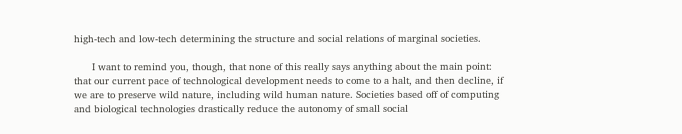high-tech and low-tech determining the structure and social relations of marginal societies.

      I want to remind you, though, that none of this really says anything about the main point: that our current pace of technological development needs to come to a halt, and then decline, if we are to preserve wild nature, including wild human nature. Societies based off of computing and biological technologies drastically reduce the autonomy of small social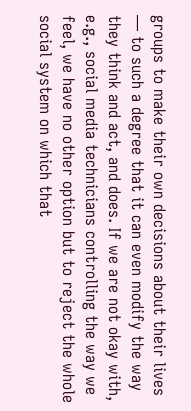groups to make their own decisions about their lives — to such a degree that it can even modify the way they think and act, and does. If we are not okay with, e.g., social media technicians controlling the way we feel, we have no other option but to reject the whole social system on which that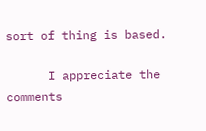sort of thing is based.

      I appreciate the comments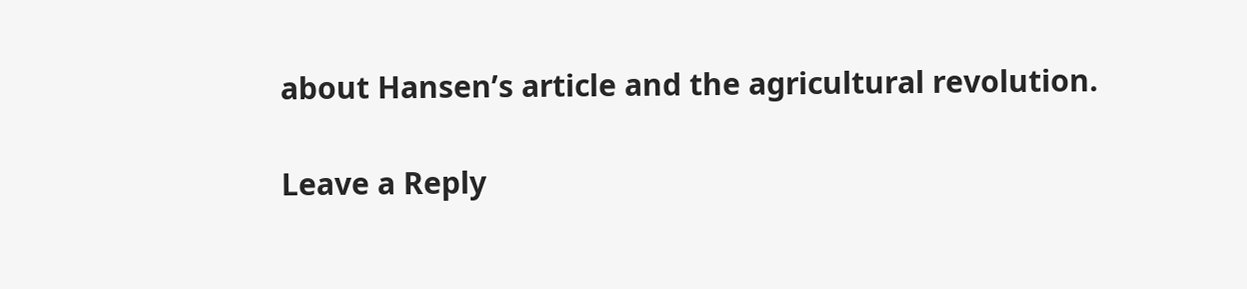about Hansen’s article and the agricultural revolution.

Leave a Reply